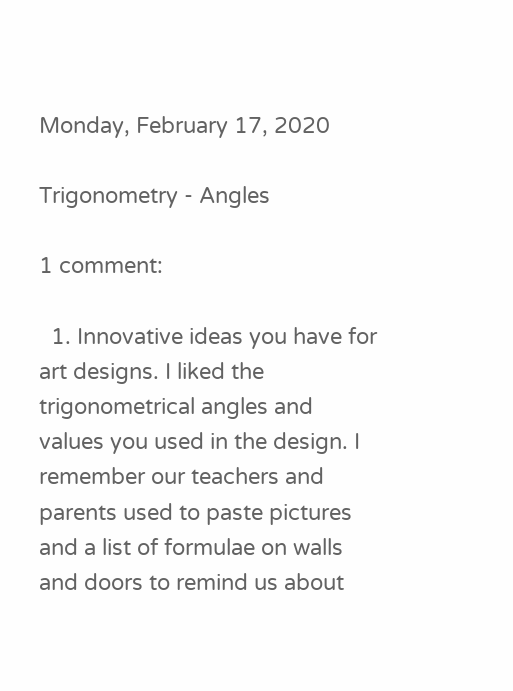Monday, February 17, 2020

Trigonometry - Angles

1 comment:

  1. Innovative ideas you have for art designs. I liked the trigonometrical angles and values you used in the design. I remember our teachers and parents used to paste pictures and a list of formulae on walls and doors to remind us about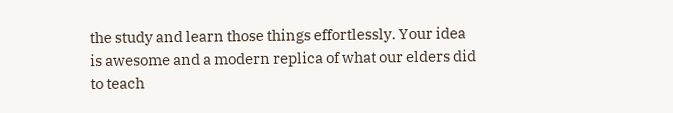the study and learn those things effortlessly. Your idea is awesome and a modern replica of what our elders did to teach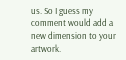us. So I guess my comment would add a new dimension to your artwork.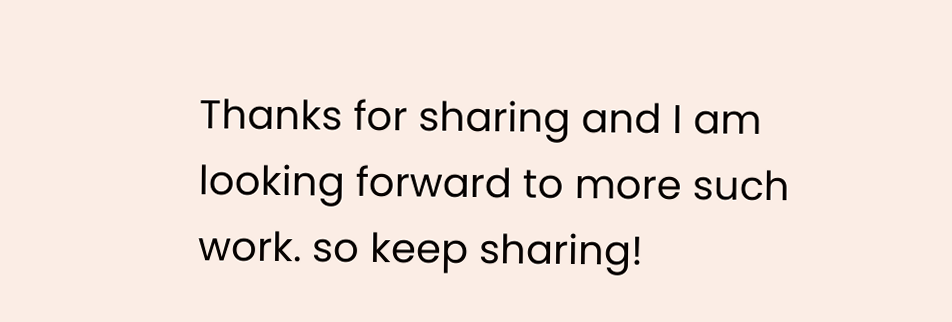Thanks for sharing and I am looking forward to more such work. so keep sharing!